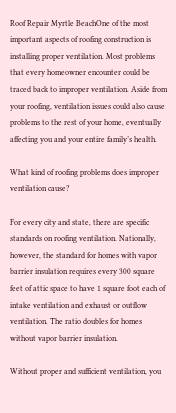Roof Repair Myrtle BeachOne of the most important aspects of roofing construction is installing proper ventilation. Most problems that every homeowner encounter could be traced back to improper ventilation. Aside from your roofing, ventilation issues could also cause problems to the rest of your home, eventually affecting you and your entire family’s health.

What kind of roofing problems does improper ventilation cause?

For every city and state, there are specific standards on roofing ventilation. Nationally, however, the standard for homes with vapor barrier insulation requires every 300 square feet of attic space to have 1 square foot each of intake ventilation and exhaust or outflow ventilation. The ratio doubles for homes without vapor barrier insulation.

Without proper and sufficient ventilation, you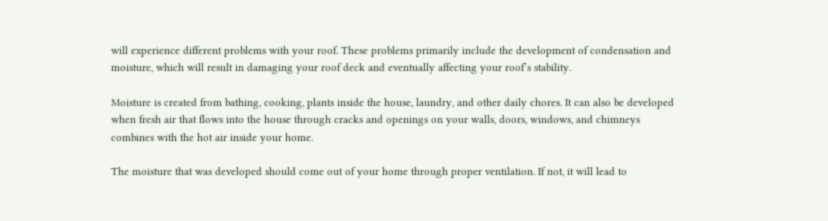will experience different problems with your roof. These problems primarily include the development of condensation and moisture, which will result in damaging your roof deck and eventually affecting your roof’s stability.

Moisture is created from bathing, cooking, plants inside the house, laundry, and other daily chores. It can also be developed when fresh air that flows into the house through cracks and openings on your walls, doors, windows, and chimneys combines with the hot air inside your home.

The moisture that was developed should come out of your home through proper ventilation. If not, it will lead to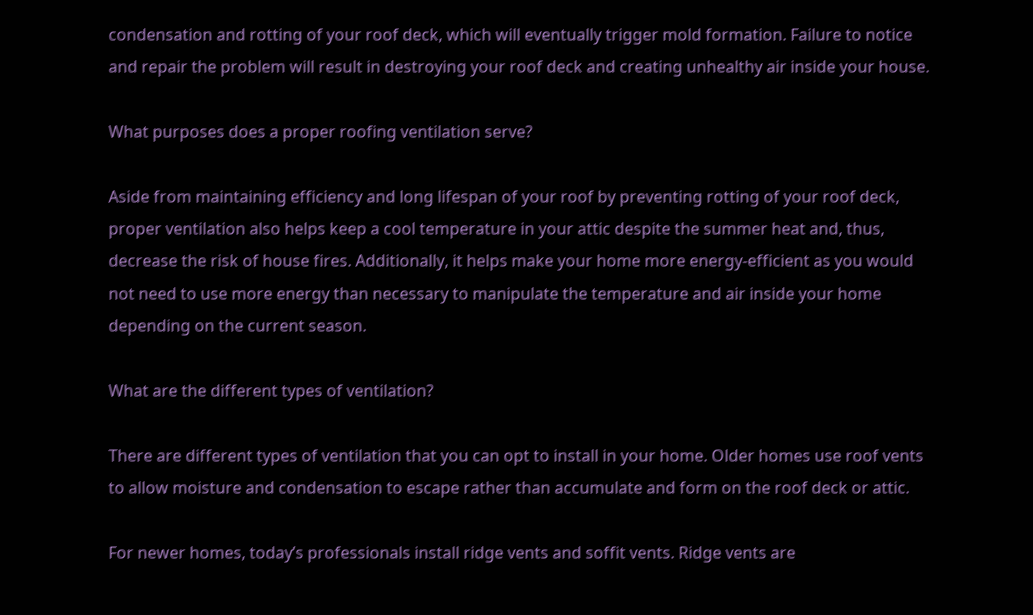condensation and rotting of your roof deck, which will eventually trigger mold formation. Failure to notice and repair the problem will result in destroying your roof deck and creating unhealthy air inside your house.

What purposes does a proper roofing ventilation serve?

Aside from maintaining efficiency and long lifespan of your roof by preventing rotting of your roof deck, proper ventilation also helps keep a cool temperature in your attic despite the summer heat and, thus, decrease the risk of house fires. Additionally, it helps make your home more energy-efficient as you would not need to use more energy than necessary to manipulate the temperature and air inside your home depending on the current season.

What are the different types of ventilation?

There are different types of ventilation that you can opt to install in your home. Older homes use roof vents to allow moisture and condensation to escape rather than accumulate and form on the roof deck or attic.

For newer homes, today’s professionals install ridge vents and soffit vents. Ridge vents are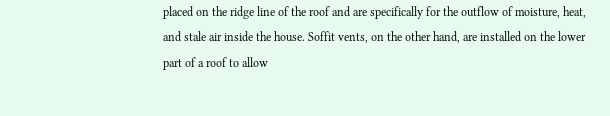placed on the ridge line of the roof and are specifically for the outflow of moisture, heat, and stale air inside the house. Soffit vents, on the other hand, are installed on the lower part of a roof to allow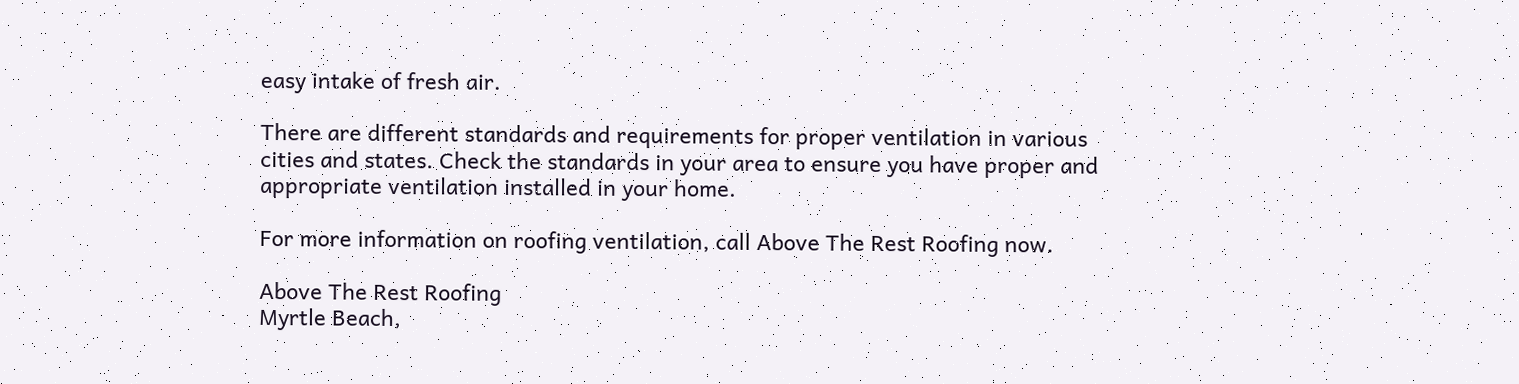easy intake of fresh air.

There are different standards and requirements for proper ventilation in various cities and states. Check the standards in your area to ensure you have proper and appropriate ventilation installed in your home.

For more information on roofing ventilation, call Above The Rest Roofing now.

Above The Rest Roofing
Myrtle Beach,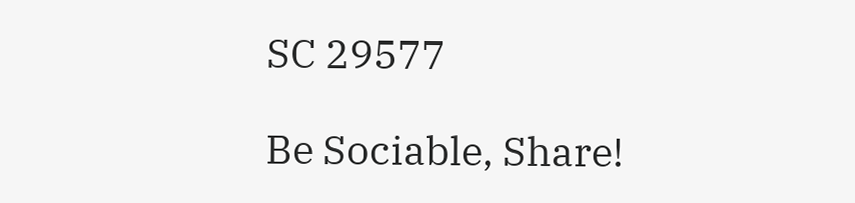SC 29577

Be Sociable, Share!